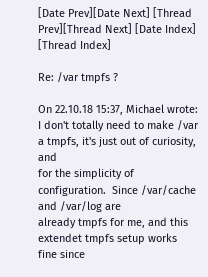[Date Prev][Date Next] [Thread Prev][Thread Next] [Date Index] [Thread Index]

Re: /var tmpfs ?

On 22.10.18 15:37, Michael wrote:
I don't totally need to make /var a tmpfs, it's just out of curiosity, and
for the simplicity of configuration.  Since /var/cache and /var/log are
already tmpfs for me, and this extendet tmpfs setup works fine since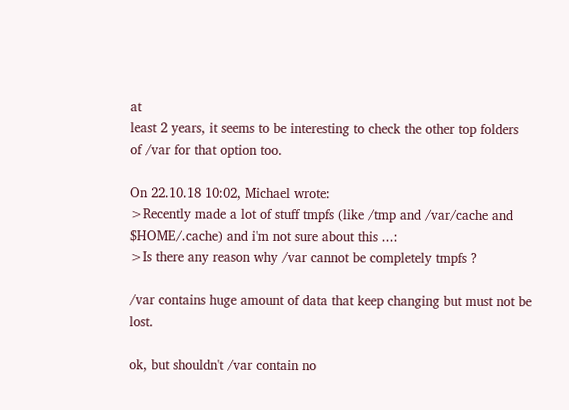at
least 2 years, it seems to be interesting to check the other top folders
of /var for that option too.

On 22.10.18 10:02, Michael wrote:
>Recently made a lot of stuff tmpfs (like /tmp and /var/cache and $HOME/.cache) and i'm not sure about this ...:
>Is there any reason why /var cannot be completely tmpfs ?

/var contains huge amount of data that keep changing but must not be lost.

ok, but shouldn't /var contain no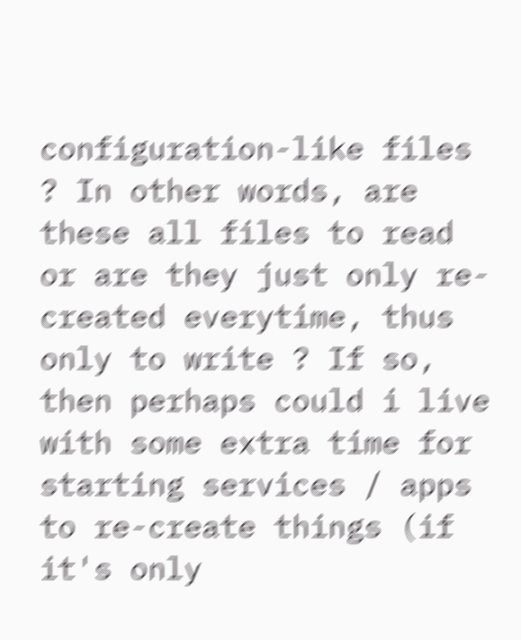configuration-like files ? In other words, are these all files to read or are they just only re-created everytime, thus only to write ? If so, then perhaps could i live with some extra time for starting services / apps to re-create things (if it's only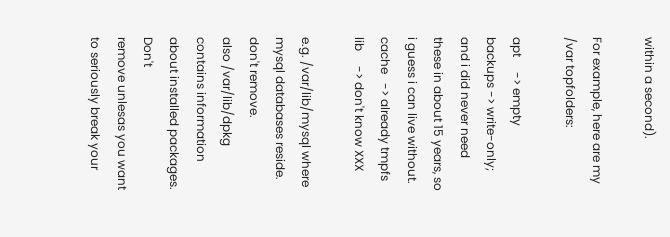within a second).

For example, here are my /var topfolders:

apt     -> empty
backups -> write-only; and i did never need these in about 15 years, so i guess i can live without.
cache   -> already tmpfs
lib     -> don't know XXX

e.g. /var/lib/mysql where mysql databases reside. don't remove.
also /var/lib/dpkg contains information about installed packages. Don't
remove unlesas you want to seriously break your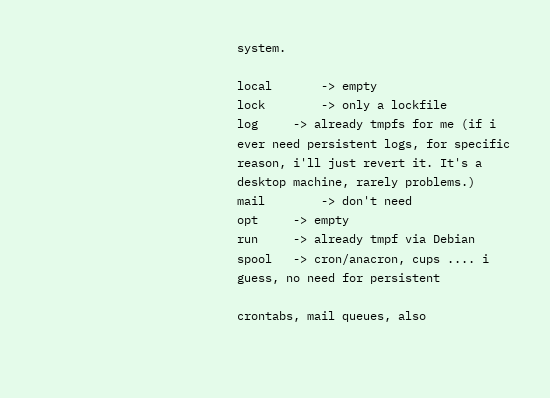system.

local       -> empty
lock        -> only a lockfile
log     -> already tmpfs for me (if i ever need persistent logs, for specific reason, i'll just revert it. It's a desktop machine, rarely problems.)
mail        -> don't need
opt     -> empty
run     -> already tmpf via Debian
spool   -> cron/anacron, cups .... i guess, no need for persistent

crontabs, mail queues, also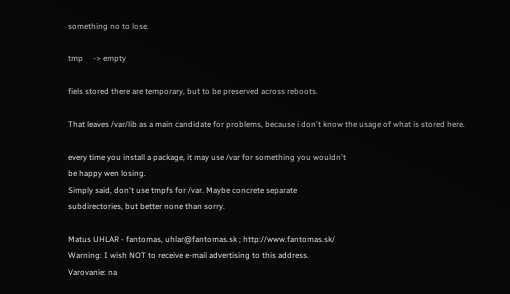something no to lose.

tmp     -> empty

fiels stored there are temporary, but to be preserved across reboots.

That leaves /var/lib as a main candidate for problems, because i don't know the usage of what is stored here.

every time you install a package, it may use /var for something you wouldn't
be happy wen losing.
Simply said, don't use tmpfs for /var. Maybe concrete separate
subdirectories, but better none than sorry.

Matus UHLAR - fantomas, uhlar@fantomas.sk ; http://www.fantomas.sk/
Warning: I wish NOT to receive e-mail advertising to this address.
Varovanie: na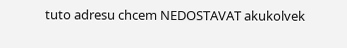tuto adresu chcem NEDOSTAVAT akukolvek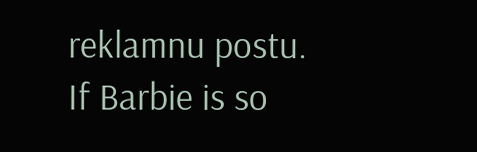reklamnu postu.
If Barbie is so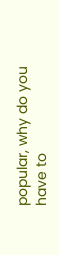popular, why do you have to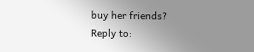buy her friends?
Reply to: